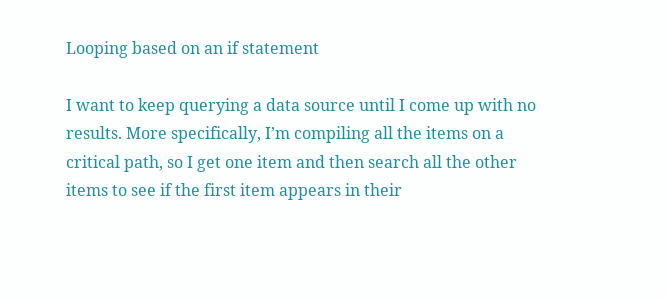Looping based on an if statement

I want to keep querying a data source until I come up with no results. More specifically, I’m compiling all the items on a critical path, so I get one item and then search all the other items to see if the first item appears in their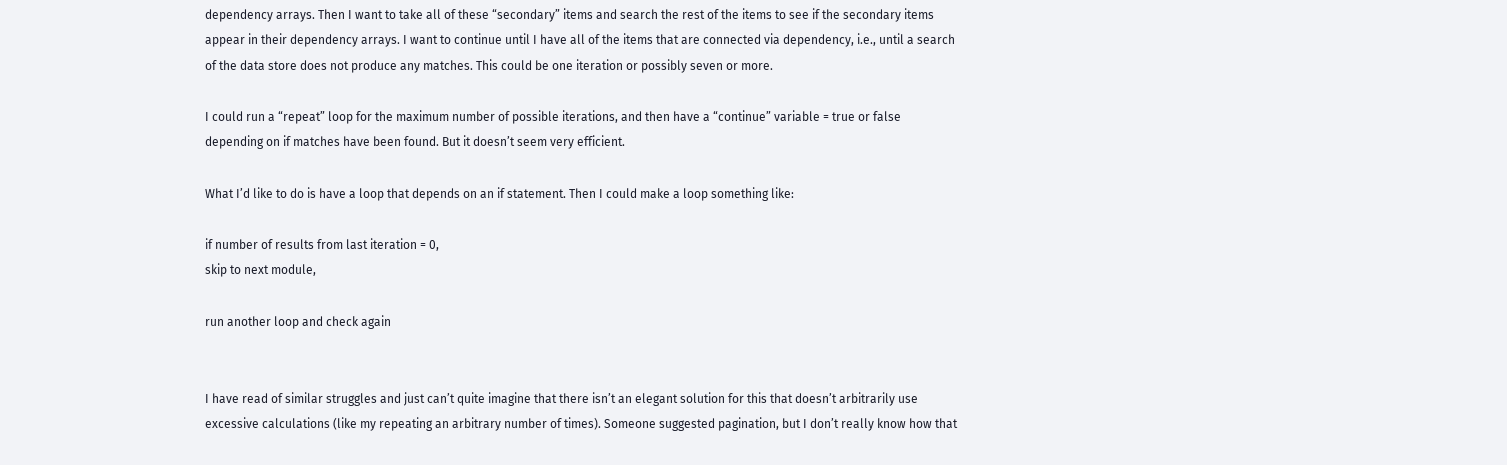dependency arrays. Then I want to take all of these “secondary” items and search the rest of the items to see if the secondary items appear in their dependency arrays. I want to continue until I have all of the items that are connected via dependency, i.e., until a search of the data store does not produce any matches. This could be one iteration or possibly seven or more.

I could run a “repeat” loop for the maximum number of possible iterations, and then have a “continue” variable = true or false depending on if matches have been found. But it doesn’t seem very efficient.

What I’d like to do is have a loop that depends on an if statement. Then I could make a loop something like:

if number of results from last iteration = 0,
skip to next module,

run another loop and check again


I have read of similar struggles and just can’t quite imagine that there isn’t an elegant solution for this that doesn’t arbitrarily use excessive calculations (like my repeating an arbitrary number of times). Someone suggested pagination, but I don’t really know how that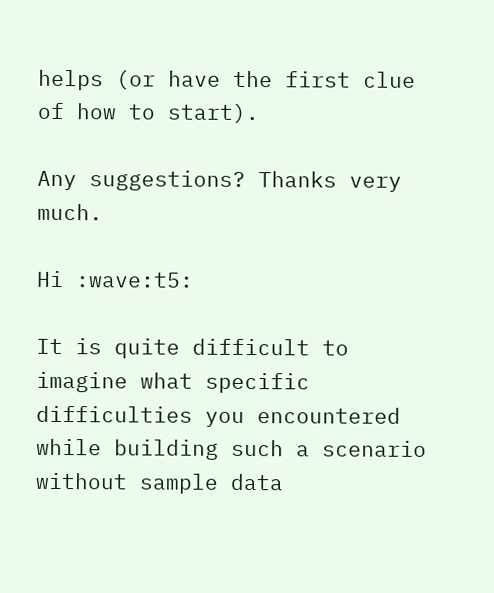helps (or have the first clue of how to start).

Any suggestions? Thanks very much.

Hi :wave:t5:

It is quite difficult to imagine what specific difficulties you encountered while building such a scenario without sample data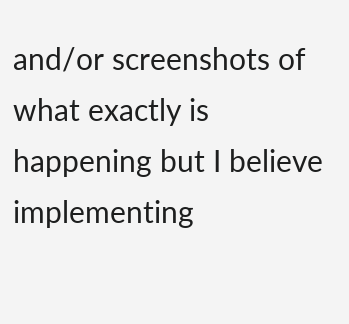and/or screenshots of what exactly is happening but I believe implementing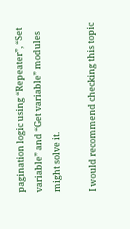pagination logic using “Repeater”, “Set variable” and “Get variable” modules might solve it.

I would recommend checking this topic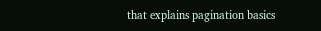that explains pagination basics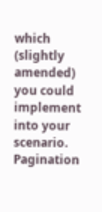which (slightly amended) you could implement into your scenario.
Pagination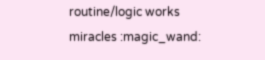routine/logic works miracles :magic_wand: